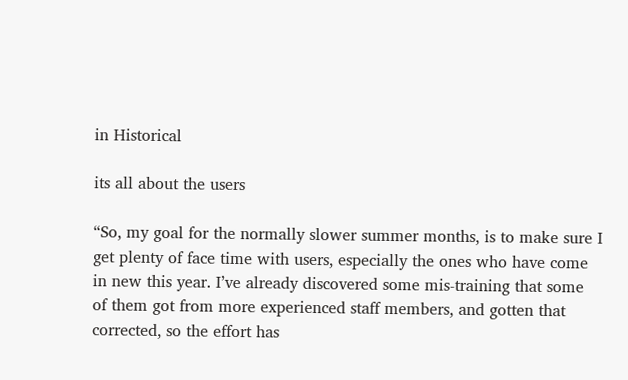in Historical

its all about the users

“So, my goal for the normally slower summer months, is to make sure I get plenty of face time with users, especially the ones who have come in new this year. I’ve already discovered some mis-training that some of them got from more experienced staff members, and gotten that corrected, so the effort has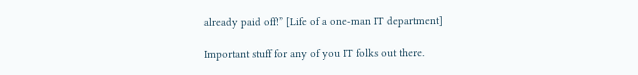already paid off!” [Life of a one-man IT department]

Important stuff for any of you IT folks out there.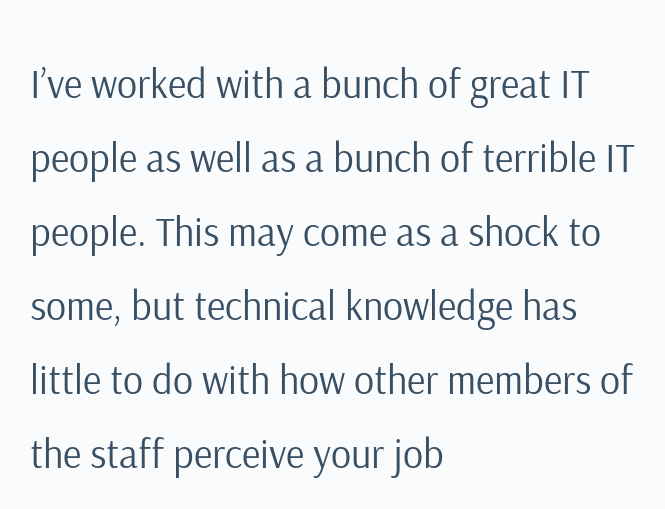I’ve worked with a bunch of great IT people as well as a bunch of terrible IT people. This may come as a shock to some, but technical knowledge has little to do with how other members of the staff perceive your job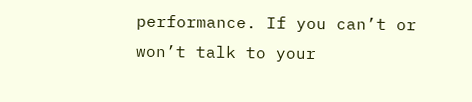performance. If you can’t or won’t talk to your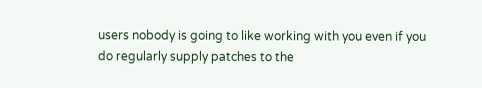users nobody is going to like working with you even if you do regularly supply patches to the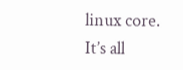linux core. It’s all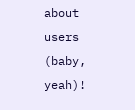about users (baby, yeah)!